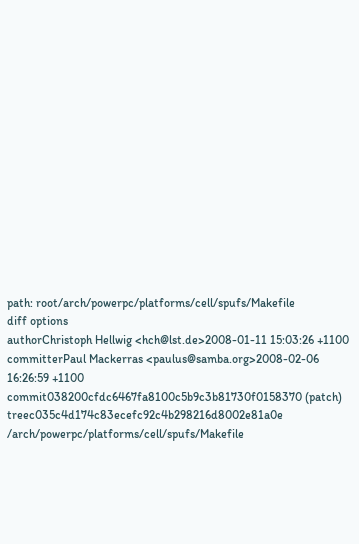path: root/arch/powerpc/platforms/cell/spufs/Makefile
diff options
authorChristoph Hellwig <hch@lst.de>2008-01-11 15:03:26 +1100
committerPaul Mackerras <paulus@samba.org>2008-02-06 16:26:59 +1100
commit038200cfdc6467fa8100c5b9c3b81730f0158370 (patch)
treec035c4d174c83ecefc92c4b298216d8002e81a0e /arch/powerpc/platforms/cell/spufs/Makefile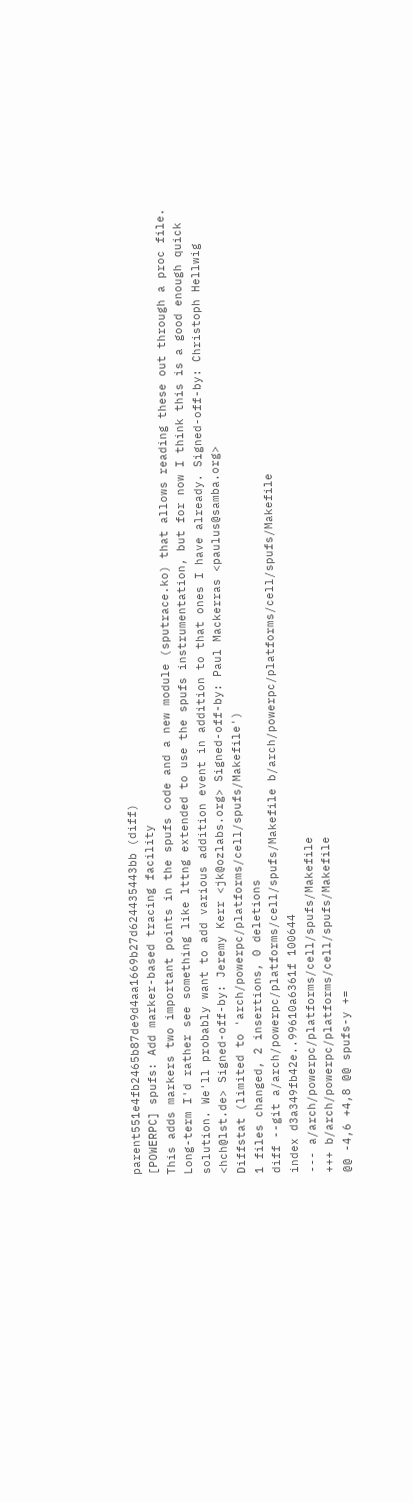parent551e4fb2465b87de9d4aa1669b27d624435443bb (diff)
[POWERPC] spufs: Add marker-based tracing facility
This adds markers two important points in the spufs code and a new module (sputrace.ko) that allows reading these out through a proc file. Long-term I'd rather see something like lttng extended to use the spufs instrumentation, but for now I think this is a good enough quick solution. We'll probably want to add various addition event in addition to that ones I have already. Signed-off-by: Christoph Hellwig <hch@lst.de> Signed-off-by: Jeremy Kerr <jk@ozlabs.org> Signed-off-by: Paul Mackerras <paulus@samba.org>
Diffstat (limited to 'arch/powerpc/platforms/cell/spufs/Makefile')
1 files changed, 2 insertions, 0 deletions
diff --git a/arch/powerpc/platforms/cell/spufs/Makefile b/arch/powerpc/platforms/cell/spufs/Makefile
index d3a349fb42e..99610a6361f 100644
--- a/arch/powerpc/platforms/cell/spufs/Makefile
+++ b/arch/powerpc/platforms/cell/spufs/Makefile
@@ -4,6 +4,8 @@ spufs-y +=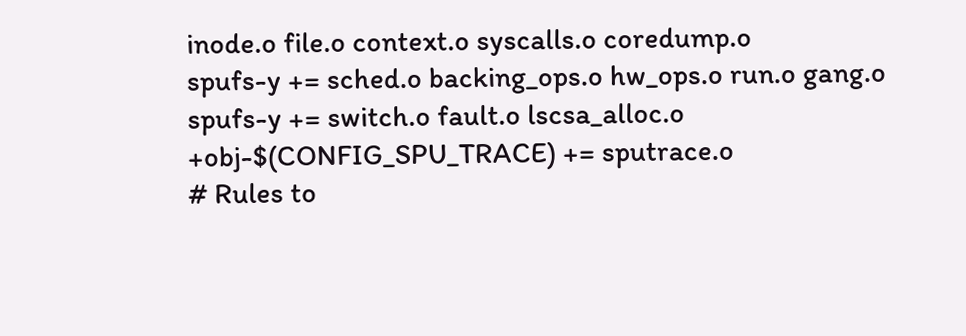inode.o file.o context.o syscalls.o coredump.o
spufs-y += sched.o backing_ops.o hw_ops.o run.o gang.o
spufs-y += switch.o fault.o lscsa_alloc.o
+obj-$(CONFIG_SPU_TRACE) += sputrace.o
# Rules to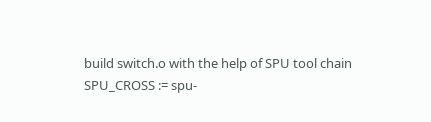build switch.o with the help of SPU tool chain
SPU_CROSS := spu-